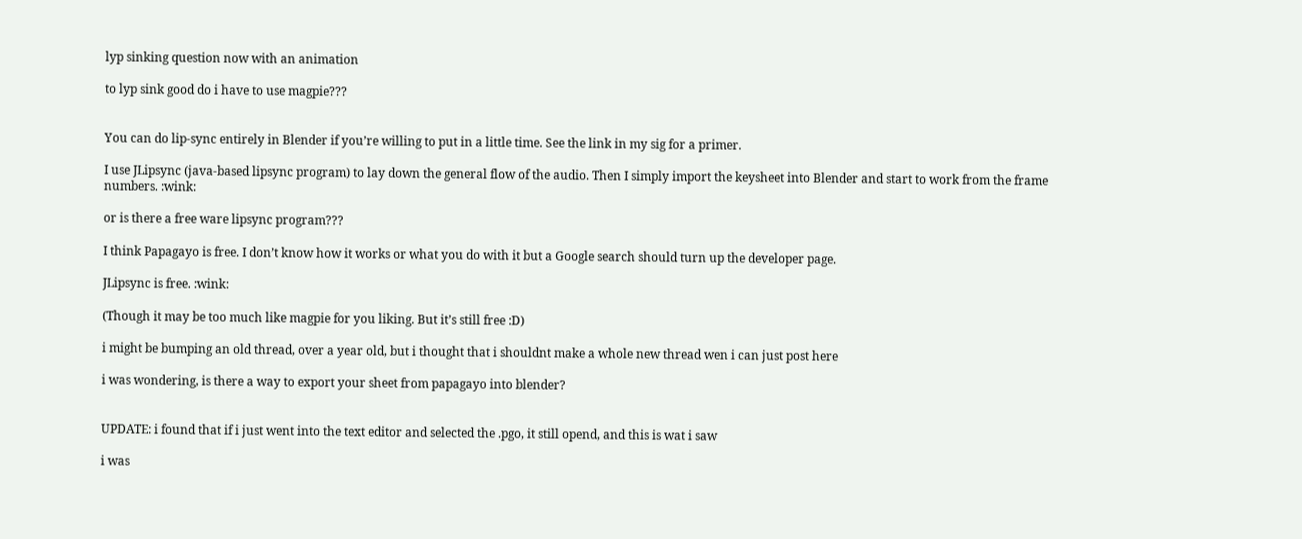lyp sinking question now with an animation

to lyp sink good do i have to use magpie???


You can do lip-sync entirely in Blender if you’re willing to put in a little time. See the link in my sig for a primer.

I use JLipsync (java-based lipsync program) to lay down the general flow of the audio. Then I simply import the keysheet into Blender and start to work from the frame numbers. :wink:

or is there a free ware lipsync program???

I think Papagayo is free. I don’t know how it works or what you do with it but a Google search should turn up the developer page.

JLipsync is free. :wink:

(Though it may be too much like magpie for you liking. But it’s still free :D)

i might be bumping an old thread, over a year old, but i thought that i shouldnt make a whole new thread wen i can just post here

i was wondering, is there a way to export your sheet from papagayo into blender?


UPDATE: i found that if i just went into the text editor and selected the .pgo, it still opend, and this is wat i saw

i was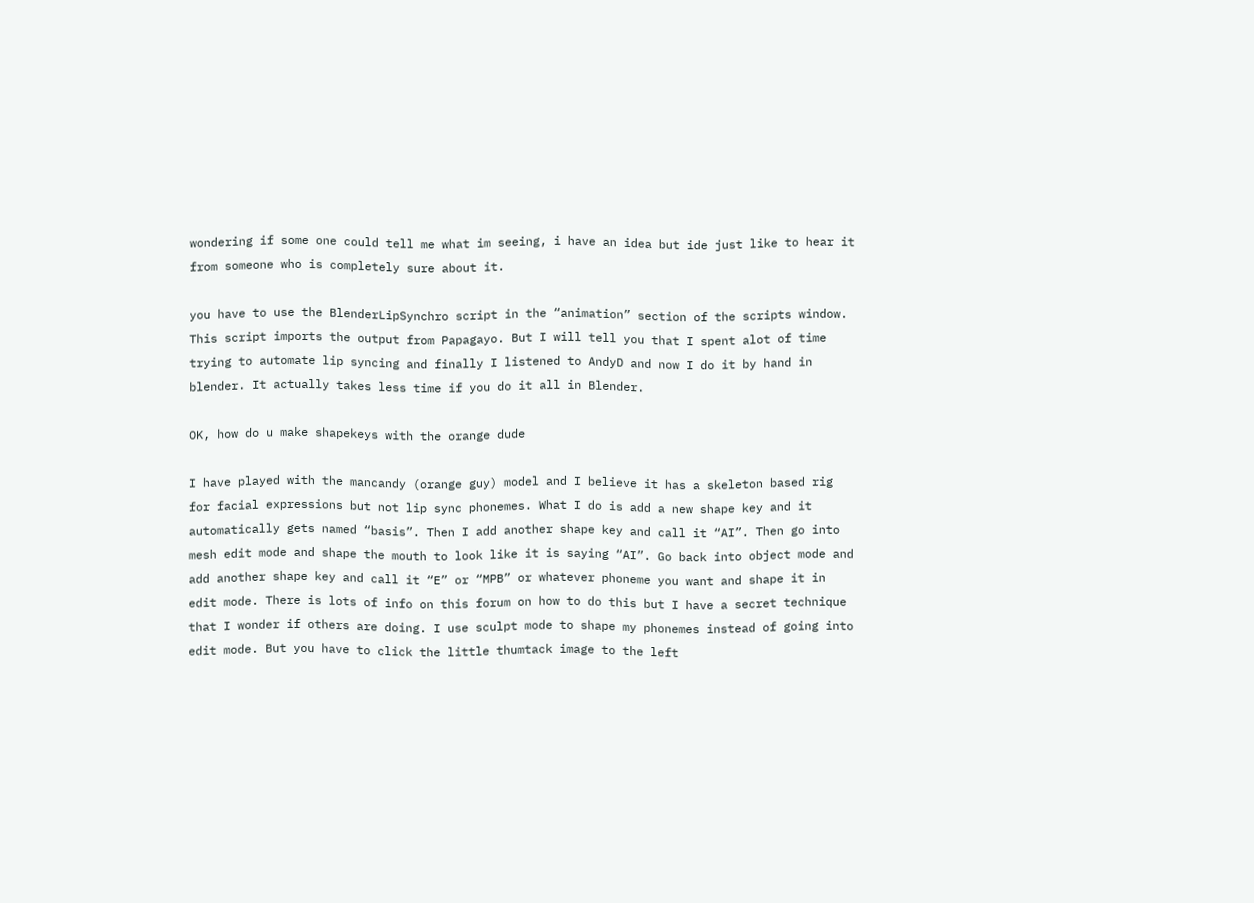wondering if some one could tell me what im seeing, i have an idea but ide just like to hear it from someone who is completely sure about it.

you have to use the BlenderLipSynchro script in the “animation” section of the scripts window. This script imports the output from Papagayo. But I will tell you that I spent alot of time trying to automate lip syncing and finally I listened to AndyD and now I do it by hand in blender. It actually takes less time if you do it all in Blender.

OK, how do u make shapekeys with the orange dude

I have played with the mancandy (orange guy) model and I believe it has a skeleton based rig for facial expressions but not lip sync phonemes. What I do is add a new shape key and it automatically gets named “basis”. Then I add another shape key and call it “AI”. Then go into mesh edit mode and shape the mouth to look like it is saying “AI”. Go back into object mode and add another shape key and call it “E” or “MPB” or whatever phoneme you want and shape it in edit mode. There is lots of info on this forum on how to do this but I have a secret technique that I wonder if others are doing. I use sculpt mode to shape my phonemes instead of going into edit mode. But you have to click the little thumtack image to the left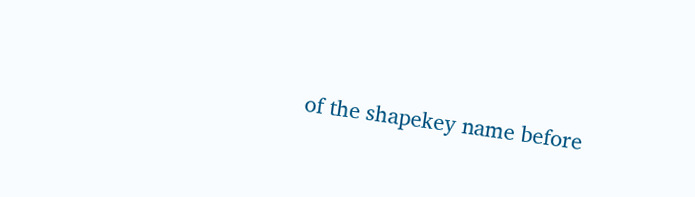of the shapekey name before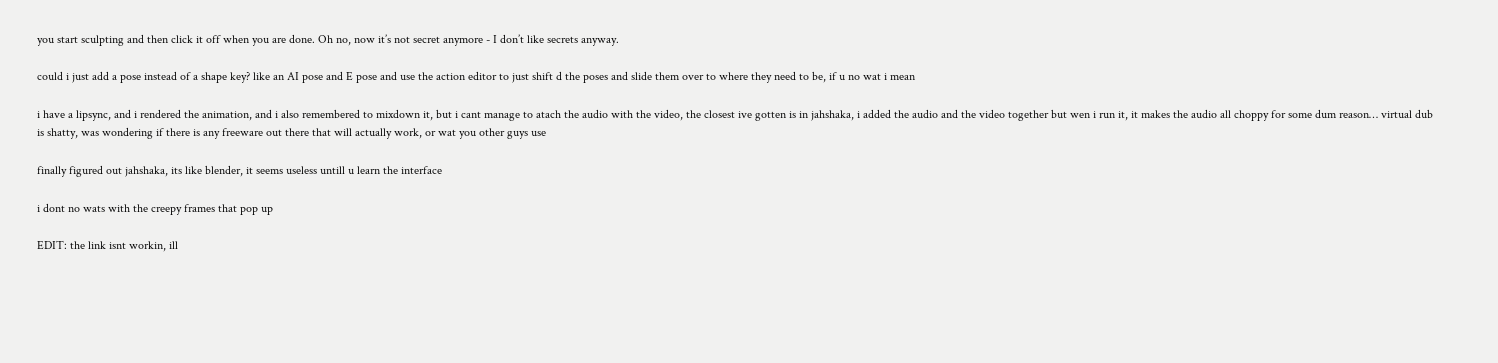you start sculpting and then click it off when you are done. Oh no, now it’s not secret anymore - I don’t like secrets anyway.

could i just add a pose instead of a shape key? like an AI pose and E pose and use the action editor to just shift d the poses and slide them over to where they need to be, if u no wat i mean

i have a lipsync, and i rendered the animation, and i also remembered to mixdown it, but i cant manage to atach the audio with the video, the closest ive gotten is in jahshaka, i added the audio and the video together but wen i run it, it makes the audio all choppy for some dum reason… virtual dub is shatty, was wondering if there is any freeware out there that will actually work, or wat you other guys use

finally figured out jahshaka, its like blender, it seems useless untill u learn the interface

i dont no wats with the creepy frames that pop up

EDIT: the link isnt workin, ill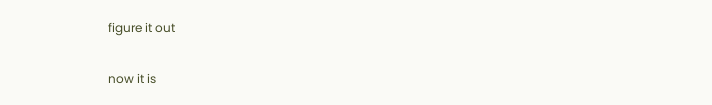figure it out

now it is